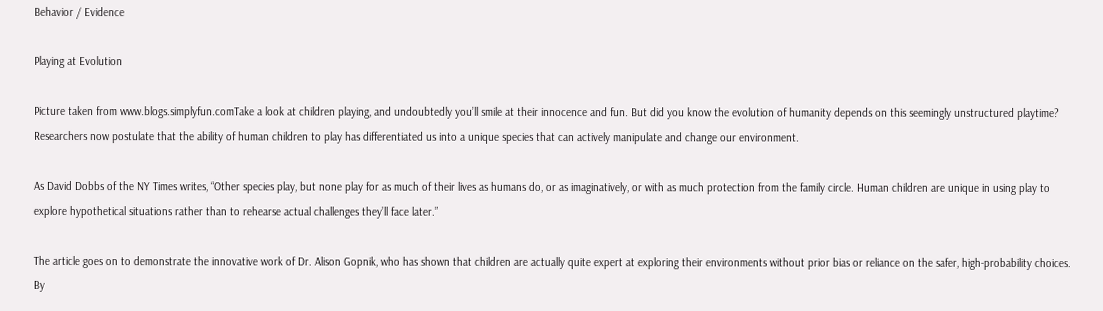Behavior / Evidence

Playing at Evolution

Picture taken from www.blogs.simplyfun.comTake a look at children playing, and undoubtedly you’ll smile at their innocence and fun. But did you know the evolution of humanity depends on this seemingly unstructured playtime?  Researchers now postulate that the ability of human children to play has differentiated us into a unique species that can actively manipulate and change our environment.

As David Dobbs of the NY Times writes, “Other species play, but none play for as much of their lives as humans do, or as imaginatively, or with as much protection from the family circle. Human children are unique in using play to explore hypothetical situations rather than to rehearse actual challenges they’ll face later.”

The article goes on to demonstrate the innovative work of Dr. Alison Gopnik, who has shown that children are actually quite expert at exploring their environments without prior bias or reliance on the safer, high-probability choices. By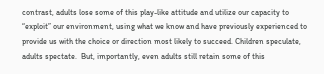contrast, adults lose some of this play-like attitude and utilize our capacity to “exploit” our environment, using what we know and have previously experienced to provide us with the choice or direction most likely to succeed. Children speculate, adults spectate.  But, importantly, even adults still retain some of this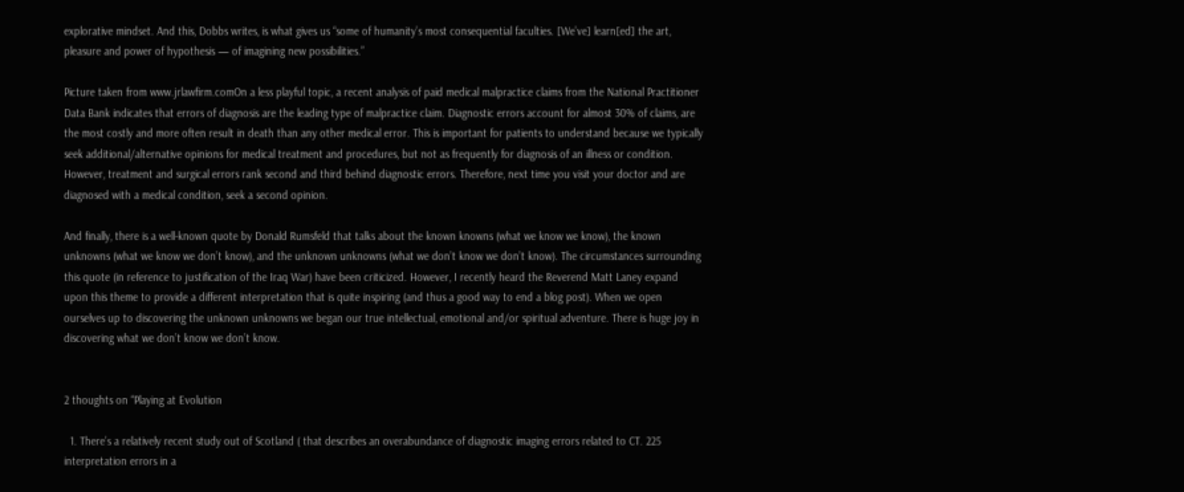explorative mindset. And this, Dobbs writes, is what gives us “some of humanity’s most consequential faculties. [We’ve] learn[ed] the art, pleasure and power of hypothesis — of imagining new possibilities.”

Picture taken from www.jrlawfirm.comOn a less playful topic, a recent analysis of paid medical malpractice claims from the National Practitioner Data Bank indicates that errors of diagnosis are the leading type of malpractice claim. Diagnostic errors account for almost 30% of claims, are the most costly and more often result in death than any other medical error. This is important for patients to understand because we typically seek additional/alternative opinions for medical treatment and procedures, but not as frequently for diagnosis of an illness or condition. However, treatment and surgical errors rank second and third behind diagnostic errors. Therefore, next time you visit your doctor and are diagnosed with a medical condition, seek a second opinion.

And finally, there is a well-known quote by Donald Rumsfeld that talks about the known knowns (what we know we know), the known unknowns (what we know we don’t know), and the unknown unknowns (what we don’t know we don’t know). The circumstances surrounding this quote (in reference to justification of the Iraq War) have been criticized. However, I recently heard the Reverend Matt Laney expand upon this theme to provide a different interpretation that is quite inspiring (and thus a good way to end a blog post). When we open ourselves up to discovering the unknown unknowns we began our true intellectual, emotional and/or spiritual adventure. There is huge joy in discovering what we don’t know we don’t know.


2 thoughts on “Playing at Evolution

  1. There’s a relatively recent study out of Scotland ( that describes an overabundance of diagnostic imaging errors related to CT. 225 interpretation errors in a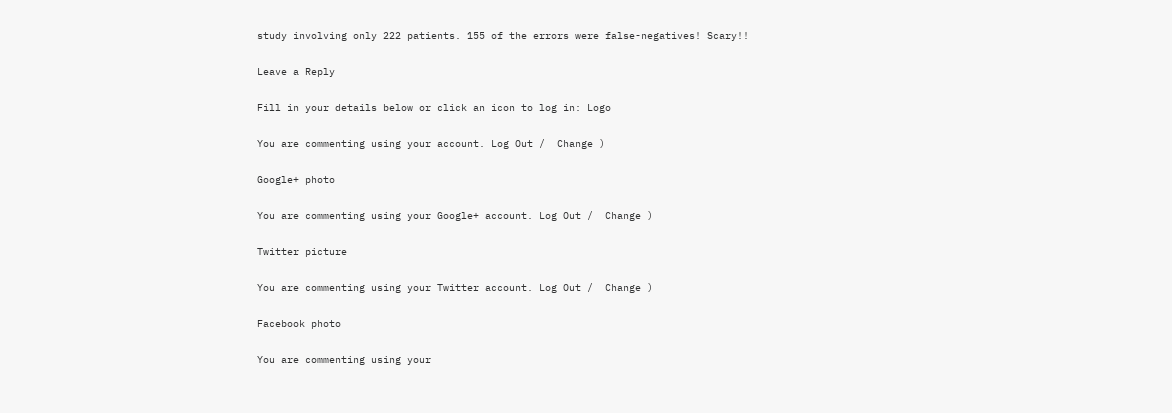study involving only 222 patients. 155 of the errors were false-negatives! Scary!!

Leave a Reply

Fill in your details below or click an icon to log in: Logo

You are commenting using your account. Log Out /  Change )

Google+ photo

You are commenting using your Google+ account. Log Out /  Change )

Twitter picture

You are commenting using your Twitter account. Log Out /  Change )

Facebook photo

You are commenting using your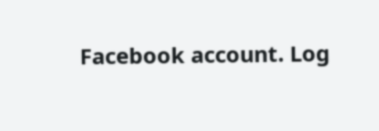Facebook account. Log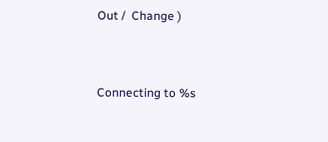Out /  Change )


Connecting to %s